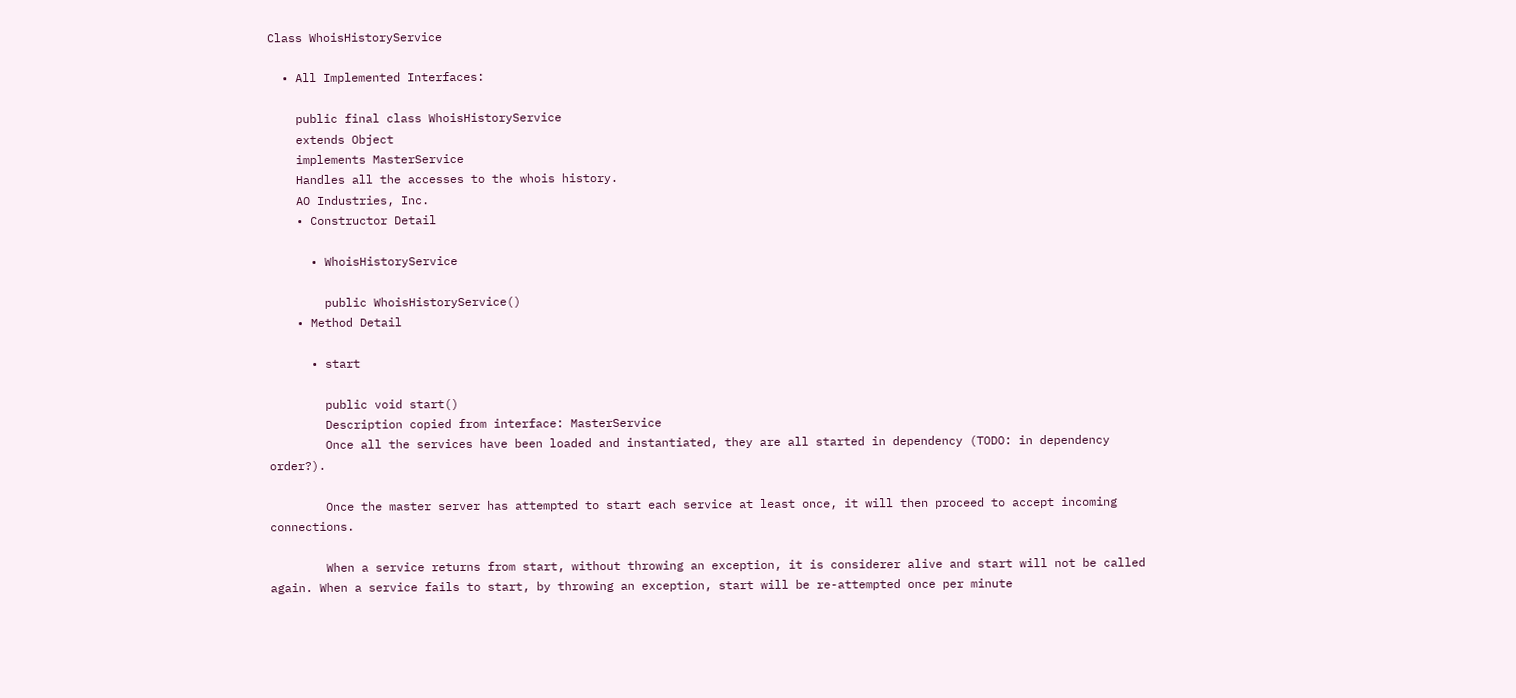Class WhoisHistoryService

  • All Implemented Interfaces:

    public final class WhoisHistoryService
    extends Object
    implements MasterService
    Handles all the accesses to the whois history.
    AO Industries, Inc.
    • Constructor Detail

      • WhoisHistoryService

        public WhoisHistoryService()
    • Method Detail

      • start

        public void start()
        Description copied from interface: MasterService
        Once all the services have been loaded and instantiated, they are all started in dependency (TODO: in dependency order?).

        Once the master server has attempted to start each service at least once, it will then proceed to accept incoming connections.

        When a service returns from start, without throwing an exception, it is considerer alive and start will not be called again. When a service fails to start, by throwing an exception, start will be re-attempted once per minute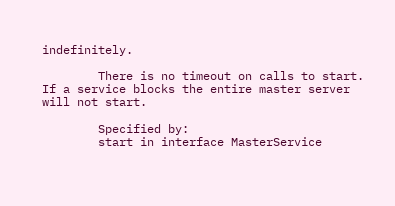indefinitely.

        There is no timeout on calls to start. If a service blocks the entire master server will not start.

        Specified by:
        start in interface MasterService